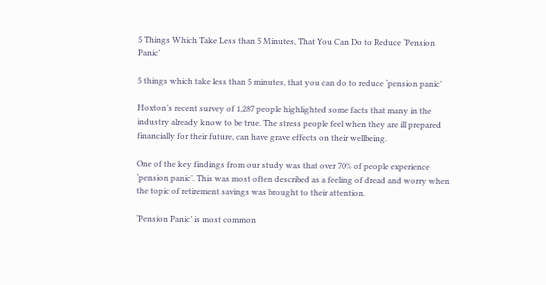5 Things Which Take Less than 5 Minutes, That You Can Do to Reduce ‘Pension Panic’

5 things which take less than 5 minutes, that you can do to reduce ‘pension panic’

Hoxton’s recent survey of 1,287 people highlighted some facts that many in the industry already know to be true. The stress people feel when they are ill prepared financially for their future, can have grave effects on their wellbeing.

One of the key findings from our study was that over 70% of people experience ‘pension panic’. This was most often described as a feeling of dread and worry when the topic of retirement savings was brought to their attention.

‘Pension Panic’ is most common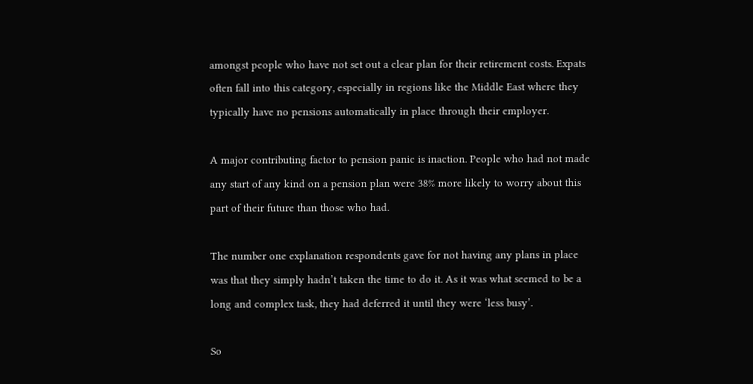amongst people who have not set out a clear plan for their retirement costs. Expats often fall into this category, especially in regions like the Middle East where they typically have no pensions automatically in place through their employer.

A major contributing factor to pension panic is inaction. People who had not made any start of any kind on a pension plan were 38% more likely to worry about this part of their future than those who had.

The number one explanation respondents gave for not having any plans in place was that they simply hadn’t taken the time to do it. As it was what seemed to be a long and complex task, they had deferred it until they were ‘less busy’.

So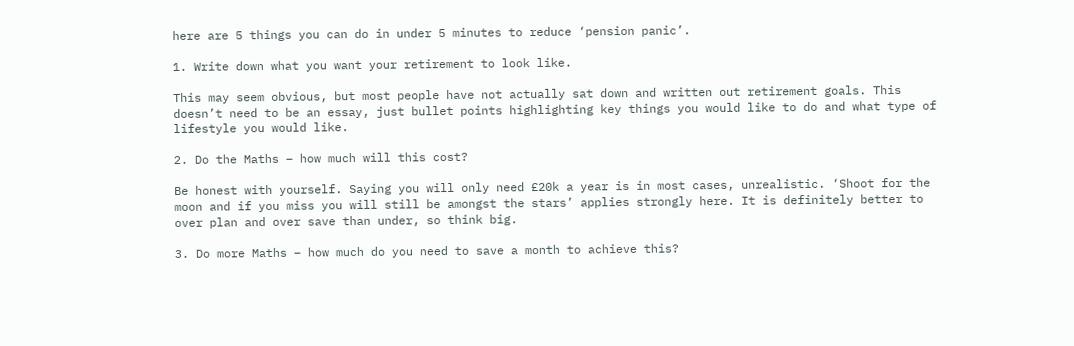here are 5 things you can do in under 5 minutes to reduce ‘pension panic’.

1. Write down what you want your retirement to look like.

This may seem obvious, but most people have not actually sat down and written out retirement goals. This doesn’t need to be an essay, just bullet points highlighting key things you would like to do and what type of lifestyle you would like.

2. Do the Maths – how much will this cost?

Be honest with yourself. Saying you will only need £20k a year is in most cases, unrealistic. ‘Shoot for the moon and if you miss you will still be amongst the stars’ applies strongly here. It is definitely better to over plan and over save than under, so think big.

3. Do more Maths – how much do you need to save a month to achieve this?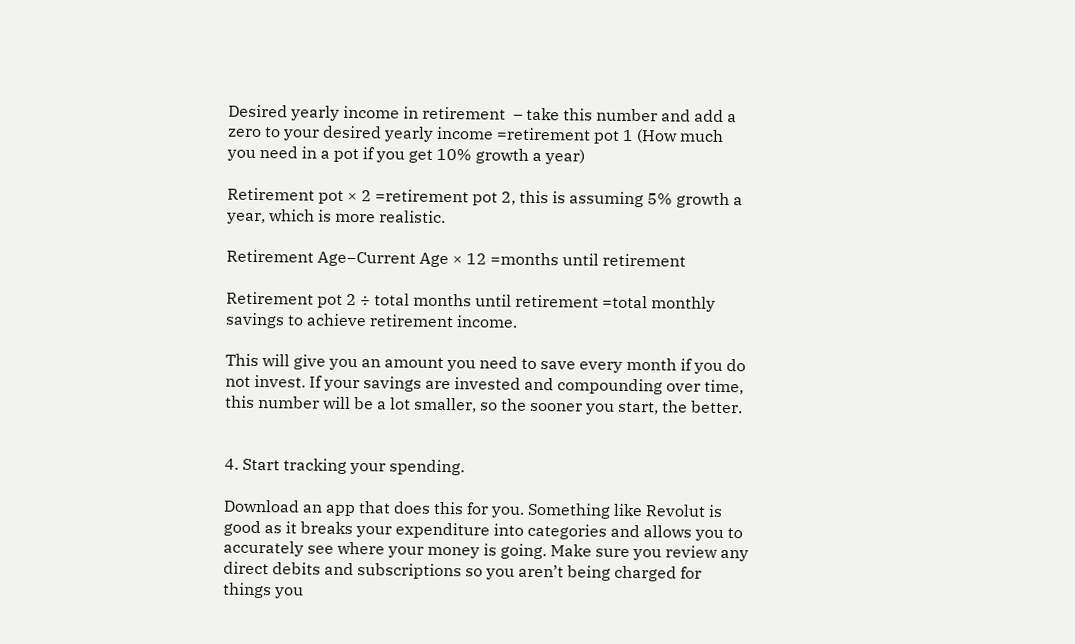Desired yearly income in retirement  – take this number and add a zero to your desired yearly income =retirement pot 1 (How much you need in a pot if you get 10% growth a year)

Retirement pot × 2 =retirement pot 2, this is assuming 5% growth a year, which is more realistic.

Retirement Age−Current Age × 12 =months until retirement

Retirement pot 2 ÷ total months until retirement =total monthly savings to achieve retirement income.

This will give you an amount you need to save every month if you do not invest. If your savings are invested and compounding over time, this number will be a lot smaller, so the sooner you start, the better.


4. Start tracking your spending.

Download an app that does this for you. Something like Revolut is good as it breaks your expenditure into categories and allows you to accurately see where your money is going. Make sure you review any direct debits and subscriptions so you aren’t being charged for things you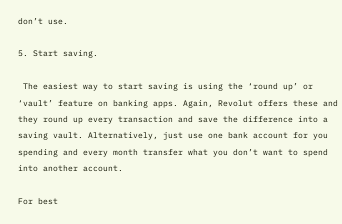don’t use.

5. Start saving.

 The easiest way to start saving is using the ‘round up’ or ‘vault’ feature on banking apps. Again, Revolut offers these and they round up every transaction and save the difference into a saving vault. Alternatively, just use one bank account for you spending and every month transfer what you don’t want to spend into another account.

For best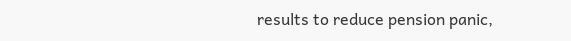results to reduce pension panic,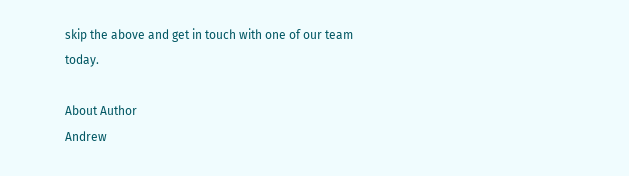skip the above and get in touch with one of our team today.

About Author
Andrew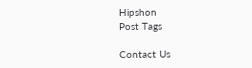Hipshon
Post Tags

Contact Us